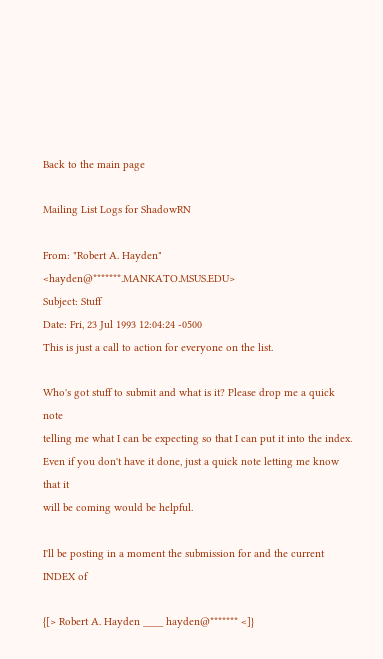Back to the main page

Mailing List Logs for ShadowRN

From: "Robert A. Hayden" <hayden@*******.MANKATO.MSUS.EDU>
Subject: Stuff
Date: Fri, 23 Jul 1993 12:04:24 -0500
This is just a call to action for everyone on the list.

Who's got stuff to submit and what is it? Please drop me a quick note
telling me what I can be expecting so that I can put it into the index.
Even if you don't have it done, just a quick note letting me know that it
will be coming would be helpful.

I'll be posting in a moment the submission for and the current INDEX of

{[> Robert A. Hayden ____ hayden@******* <]}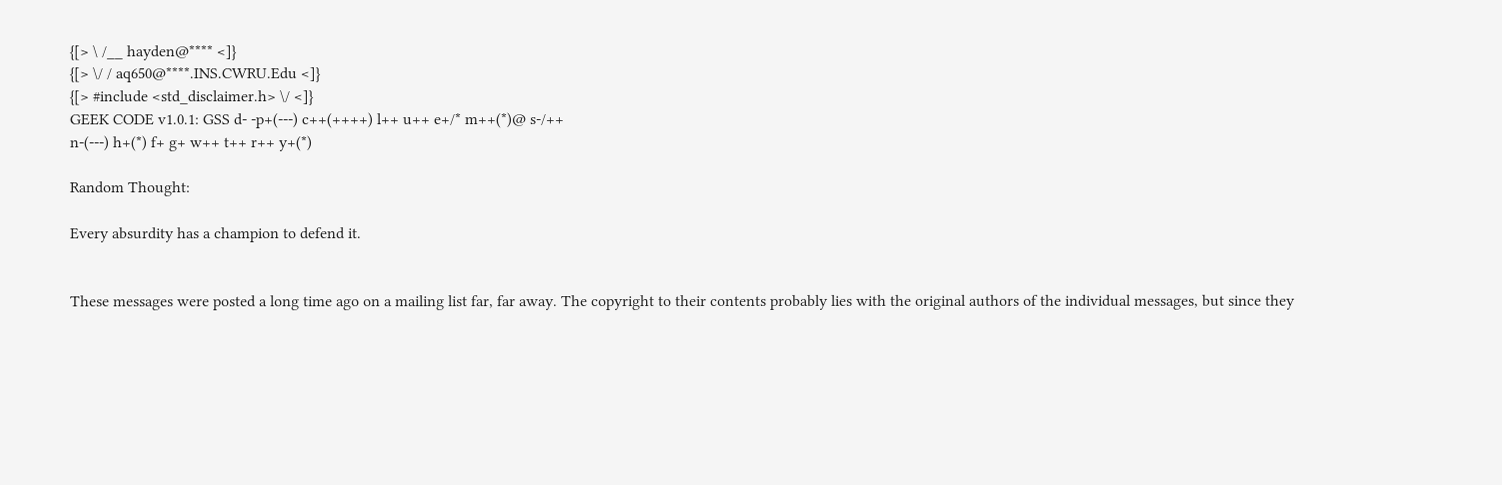{[> \ /__ hayden@**** <]}
{[> \/ / aq650@****.INS.CWRU.Edu <]}
{[> #include <std_disclaimer.h> \/ <]}
GEEK CODE v1.0.1: GSS d- -p+(---) c++(++++) l++ u++ e+/* m++(*)@ s-/++
n-(---) h+(*) f+ g+ w++ t++ r++ y+(*)

Random Thought:

Every absurdity has a champion to defend it.


These messages were posted a long time ago on a mailing list far, far away. The copyright to their contents probably lies with the original authors of the individual messages, but since they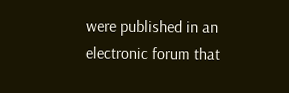were published in an electronic forum that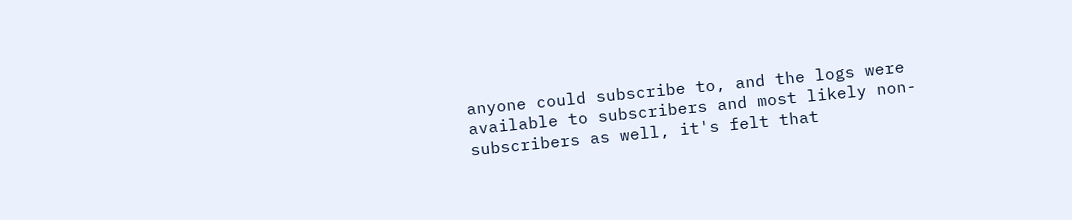anyone could subscribe to, and the logs were available to subscribers and most likely non-subscribers as well, it's felt that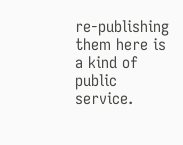re-publishing them here is a kind of public service.